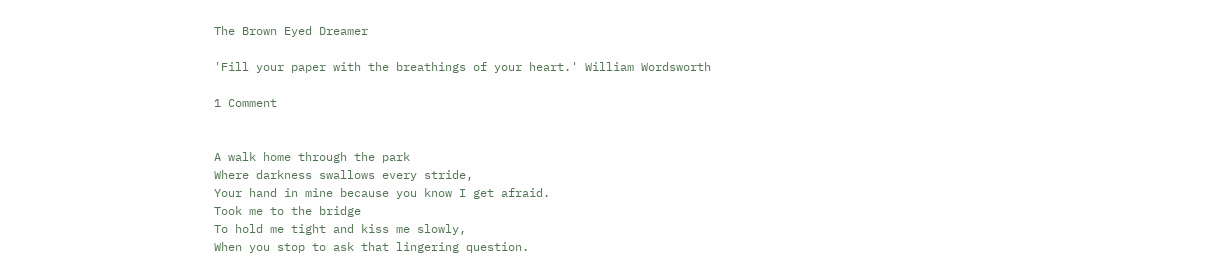The Brown Eyed Dreamer

'Fill your paper with the breathings of your heart.' William Wordsworth

1 Comment


A walk home through the park
Where darkness swallows every stride,
Your hand in mine because you know I get afraid.
Took me to the bridge
To hold me tight and kiss me slowly,
When you stop to ask that lingering question.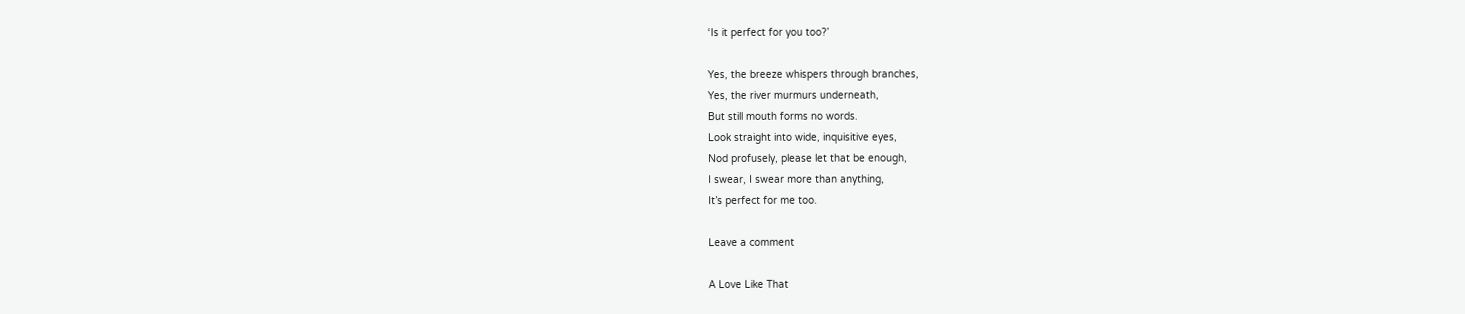‘Is it perfect for you too?’

Yes, the breeze whispers through branches,
Yes, the river murmurs underneath,
But still mouth forms no words.
Look straight into wide, inquisitive eyes,
Nod profusely, please let that be enough,
I swear, I swear more than anything,
It’s perfect for me too.

Leave a comment

A Love Like That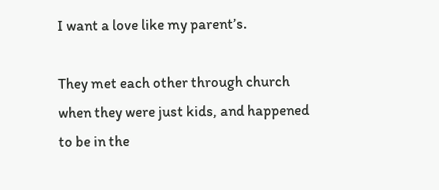I want a love like my parent’s.

They met each other through church when they were just kids, and happened to be in the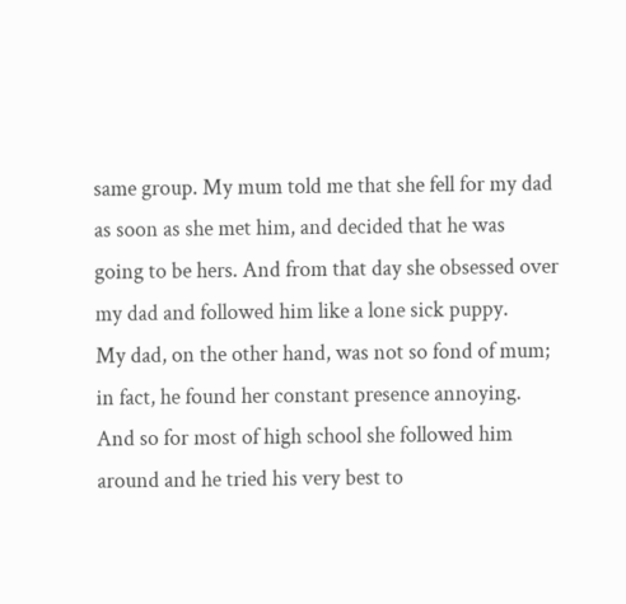same group. My mum told me that she fell for my dad as soon as she met him, and decided that he was going to be hers. And from that day she obsessed over my dad and followed him like a lone sick puppy.
My dad, on the other hand, was not so fond of mum; in fact, he found her constant presence annoying. And so for most of high school she followed him around and he tried his very best to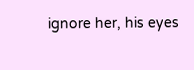ignore her, his eyes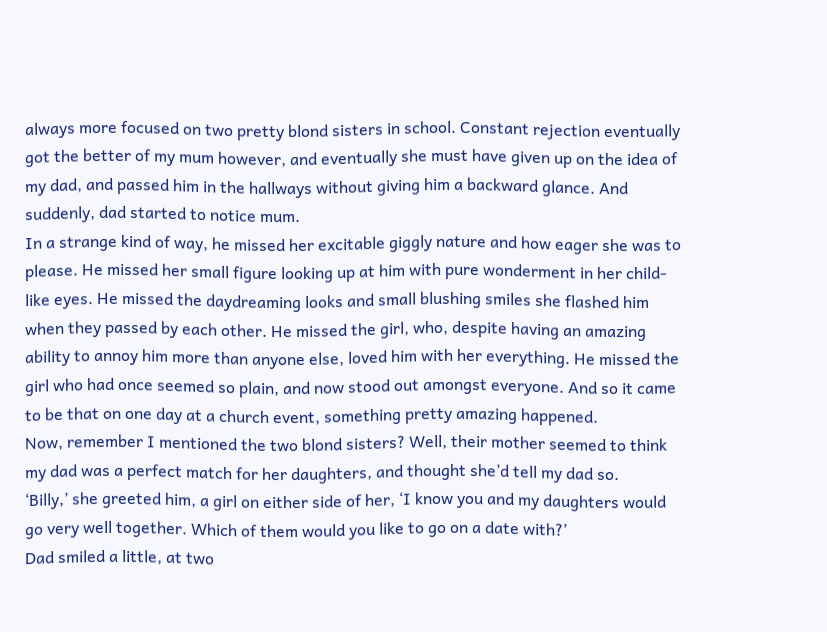always more focused on two pretty blond sisters in school. Constant rejection eventually got the better of my mum however, and eventually she must have given up on the idea of my dad, and passed him in the hallways without giving him a backward glance. And suddenly, dad started to notice mum.
In a strange kind of way, he missed her excitable giggly nature and how eager she was to please. He missed her small figure looking up at him with pure wonderment in her child-like eyes. He missed the daydreaming looks and small blushing smiles she flashed him when they passed by each other. He missed the girl, who, despite having an amazing ability to annoy him more than anyone else, loved him with her everything. He missed the girl who had once seemed so plain, and now stood out amongst everyone. And so it came to be that on one day at a church event, something pretty amazing happened.
Now, remember I mentioned the two blond sisters? Well, their mother seemed to think my dad was a perfect match for her daughters, and thought she’d tell my dad so.
‘Billy,’ she greeted him, a girl on either side of her, ‘I know you and my daughters would go very well together. Which of them would you like to go on a date with?’
Dad smiled a little, at two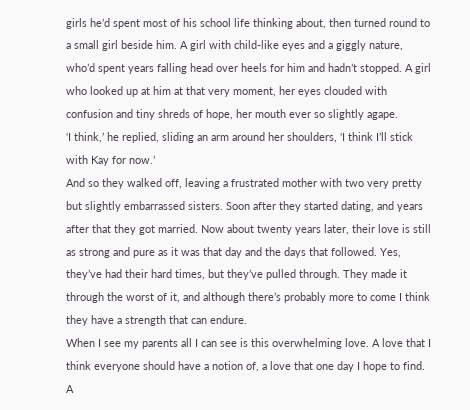girls he’d spent most of his school life thinking about, then turned round to a small girl beside him. A girl with child-like eyes and a giggly nature, who’d spent years falling head over heels for him and hadn’t stopped. A girl who looked up at him at that very moment, her eyes clouded with confusion and tiny shreds of hope, her mouth ever so slightly agape.
‘I think,’ he replied, sliding an arm around her shoulders, ‘I think I’ll stick with Kay for now.’
And so they walked off, leaving a frustrated mother with two very pretty but slightly embarrassed sisters. Soon after they started dating, and years after that they got married. Now about twenty years later, their love is still as strong and pure as it was that day and the days that followed. Yes, they’ve had their hard times, but they’ve pulled through. They made it through the worst of it, and although there’s probably more to come I think they have a strength that can endure.
When I see my parents all I can see is this overwhelming love. A love that I think everyone should have a notion of, a love that one day I hope to find. A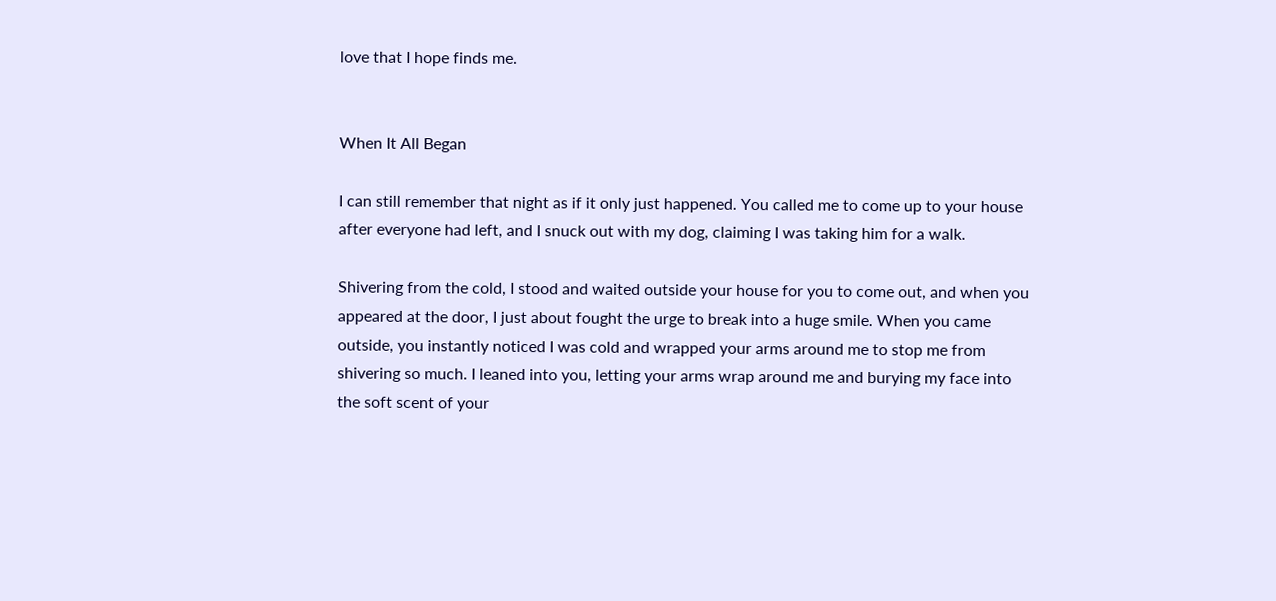love that I hope finds me.


When It All Began

I can still remember that night as if it only just happened. You called me to come up to your house  after everyone had left, and I snuck out with my dog, claiming I was taking him for a walk.

Shivering from the cold, I stood and waited outside your house for you to come out, and when you appeared at the door, I just about fought the urge to break into a huge smile. When you came outside, you instantly noticed I was cold and wrapped your arms around me to stop me from shivering so much. I leaned into you, letting your arms wrap around me and burying my face into the soft scent of your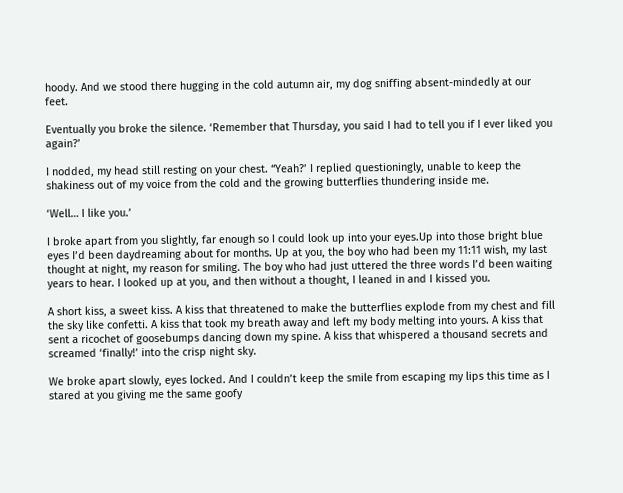hoody. And we stood there hugging in the cold autumn air, my dog sniffing absent-mindedly at our feet.

Eventually you broke the silence. ‘Remember that Thursday, you said I had to tell you if I ever liked you again?’

I nodded, my head still resting on your chest. “Yeah?’ I replied questioningly, unable to keep the shakiness out of my voice from the cold and the growing butterflies thundering inside me.

‘Well… I like you.’

I broke apart from you slightly, far enough so I could look up into your eyes.Up into those bright blue eyes I’d been daydreaming about for months. Up at you, the boy who had been my 11:11 wish, my last thought at night, my reason for smiling. The boy who had just uttered the three words I’d been waiting years to hear. I looked up at you, and then without a thought, I leaned in and I kissed you.

A short kiss, a sweet kiss. A kiss that threatened to make the butterflies explode from my chest and fill the sky like confetti. A kiss that took my breath away and left my body melting into yours. A kiss that sent a ricochet of goosebumps dancing down my spine. A kiss that whispered a thousand secrets and screamed ‘finally!’ into the crisp night sky.

We broke apart slowly, eyes locked. And I couldn’t keep the smile from escaping my lips this time as I stared at you giving me the same goofy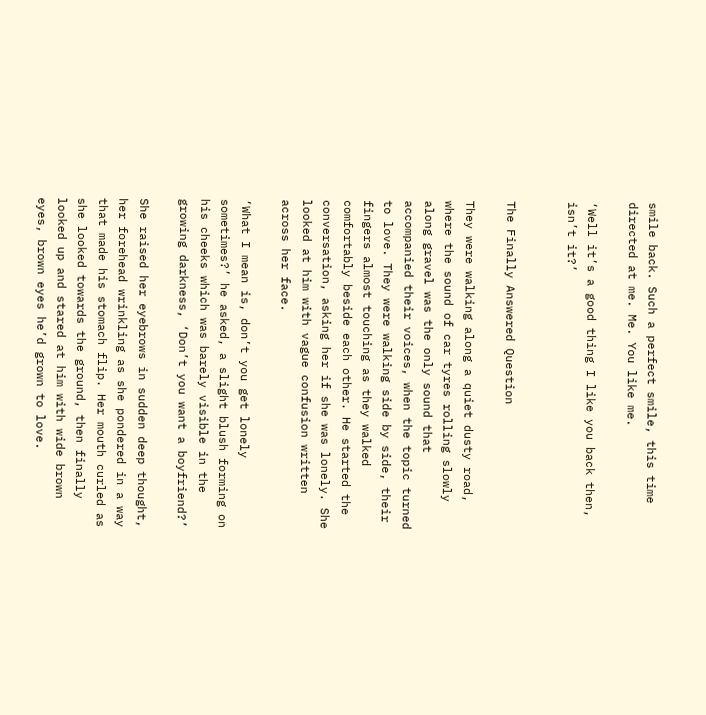smile back. Such a perfect smile, this time directed at me. Me. You like me.

‘Well it’s a good thing I like you back then, isn’t it?’


The Finally Answered Question

They were walking along a quiet dusty road, where the sound of car tyres rolling slowly along gravel was the only sound that accompanied their voices, when the topic turned to love. They were walking side by side, their fingers almost touching as they walked comfortably beside each other. He started the conversation, asking her if she was lonely. She looked at him with vague confusion written across her face.

‘What I mean is, don’t you get lonely sometimes?’ he asked, a slight blush forming on his cheeks which was barely visible in the growing darkness, ‘Don’t you want a boyfriend?’

She raised her eyebrows in sudden deep thought, her forehead wrinkling as she pondered in a way that made his stomach flip. Her mouth curled as she looked towards the ground, then finally looked up and stared at him with wide brown eyes, brown eyes he’d grown to love.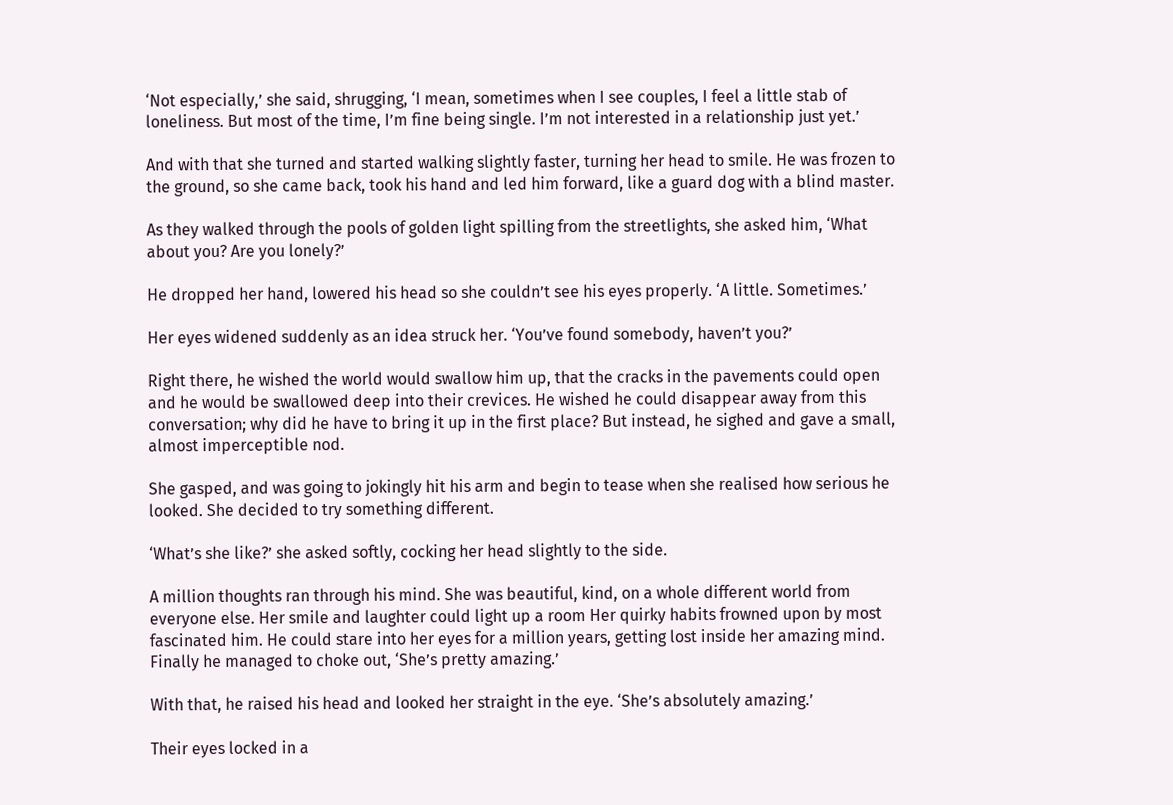‘Not especially,’ she said, shrugging, ‘I mean, sometimes when I see couples, I feel a little stab of loneliness. But most of the time, I’m fine being single. I’m not interested in a relationship just yet.’

And with that she turned and started walking slightly faster, turning her head to smile. He was frozen to the ground, so she came back, took his hand and led him forward, like a guard dog with a blind master.

As they walked through the pools of golden light spilling from the streetlights, she asked him, ‘What about you? Are you lonely?’

He dropped her hand, lowered his head so she couldn’t see his eyes properly. ‘A little. Sometimes.’

Her eyes widened suddenly as an idea struck her. ‘You’ve found somebody, haven’t you?’

Right there, he wished the world would swallow him up, that the cracks in the pavements could open and he would be swallowed deep into their crevices. He wished he could disappear away from this conversation; why did he have to bring it up in the first place? But instead, he sighed and gave a small, almost imperceptible nod.

She gasped, and was going to jokingly hit his arm and begin to tease when she realised how serious he looked. She decided to try something different.

‘What’s she like?’ she asked softly, cocking her head slightly to the side.

A million thoughts ran through his mind. She was beautiful, kind, on a whole different world from everyone else. Her smile and laughter could light up a room Her quirky habits frowned upon by most fascinated him. He could stare into her eyes for a million years, getting lost inside her amazing mind. Finally he managed to choke out, ‘She’s pretty amazing.’

With that, he raised his head and looked her straight in the eye. ‘She’s absolutely amazing.’

Their eyes locked in a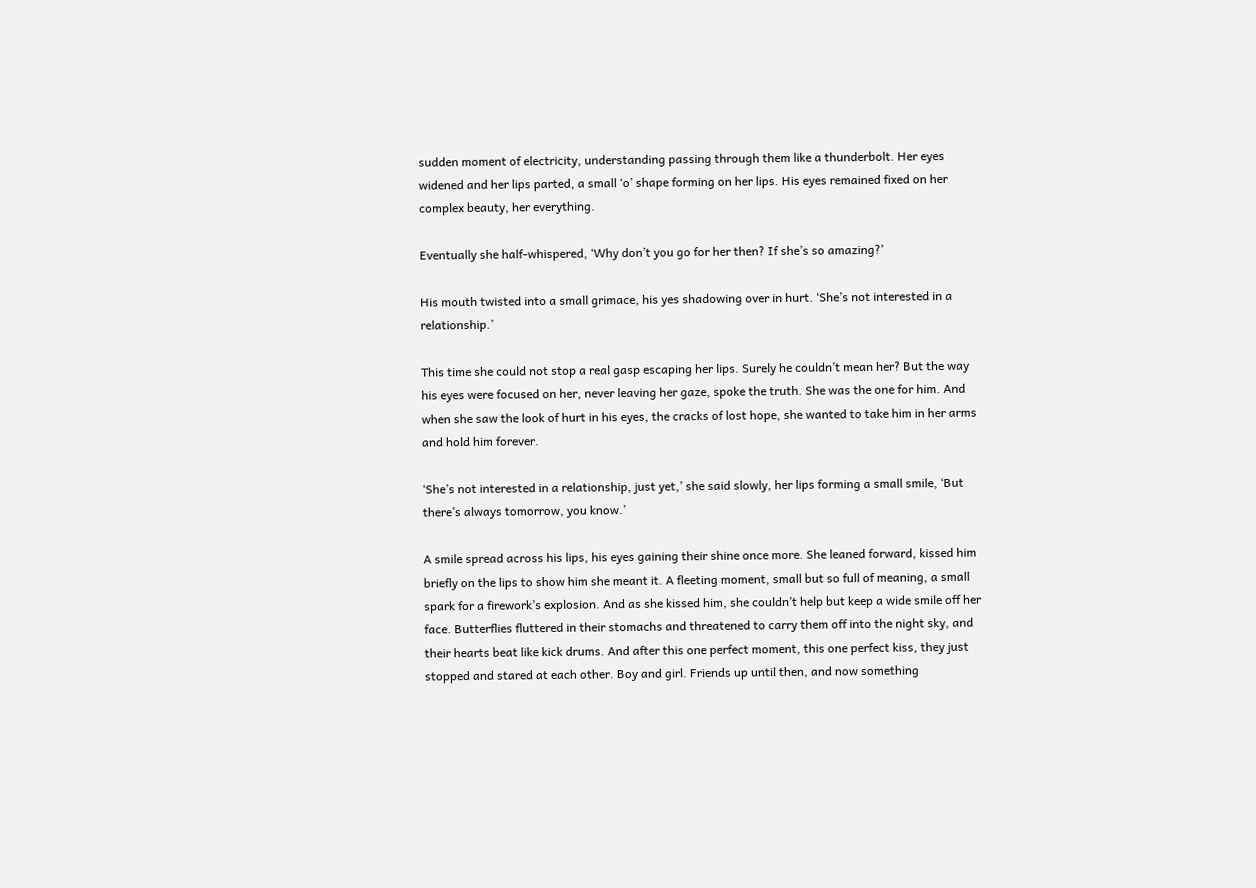sudden moment of electricity, understanding passing through them like a thunderbolt. Her eyes widened and her lips parted, a small ‘o’ shape forming on her lips. His eyes remained fixed on her complex beauty, her everything.

Eventually she half-whispered, ‘Why don’t you go for her then? If she’s so amazing?’

His mouth twisted into a small grimace, his yes shadowing over in hurt. ‘She’s not interested in a relationship.’

This time she could not stop a real gasp escaping her lips. Surely he couldn’t mean her? But the way his eyes were focused on her, never leaving her gaze, spoke the truth. She was the one for him. And when she saw the look of hurt in his eyes, the cracks of lost hope, she wanted to take him in her arms and hold him forever.

‘She’s not interested in a relationship, just yet,’ she said slowly, her lips forming a small smile, ‘But there’s always tomorrow, you know.’

A smile spread across his lips, his eyes gaining their shine once more. She leaned forward, kissed him briefly on the lips to show him she meant it. A fleeting moment, small but so full of meaning, a small spark for a firework’s explosion. And as she kissed him, she couldn’t help but keep a wide smile off her face. Butterflies fluttered in their stomachs and threatened to carry them off into the night sky, and their hearts beat like kick drums. And after this one perfect moment, this one perfect kiss, they just stopped and stared at each other. Boy and girl. Friends up until then, and now something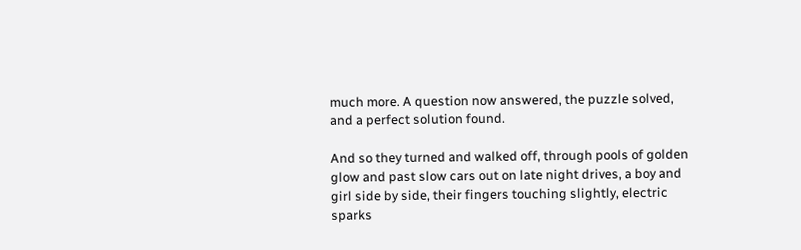much more. A question now answered, the puzzle solved, and a perfect solution found.

And so they turned and walked off, through pools of golden glow and past slow cars out on late night drives, a boy and girl side by side, their fingers touching slightly, electric sparks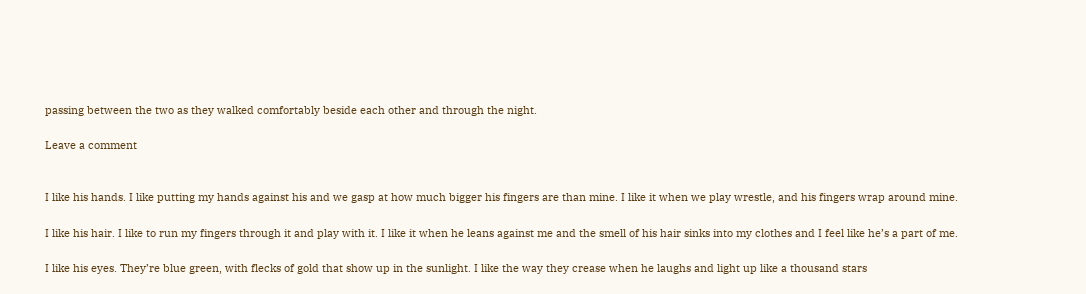passing between the two as they walked comfortably beside each other and through the night.

Leave a comment


I like his hands. I like putting my hands against his and we gasp at how much bigger his fingers are than mine. I like it when we play wrestle, and his fingers wrap around mine.

I like his hair. I like to run my fingers through it and play with it. I like it when he leans against me and the smell of his hair sinks into my clothes and I feel like he’s a part of me.

I like his eyes. They’re blue green, with flecks of gold that show up in the sunlight. I like the way they crease when he laughs and light up like a thousand stars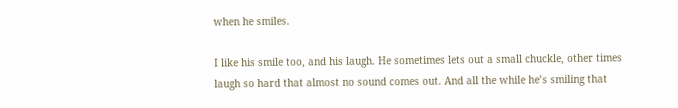when he smiles.

I like his smile too, and his laugh. He sometimes lets out a small chuckle, other times laugh so hard that almost no sound comes out. And all the while he’s smiling that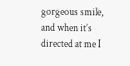gorgeous smile, and when it’s directed at me I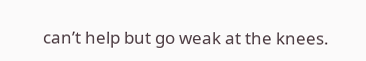can’t help but go weak at the knees.